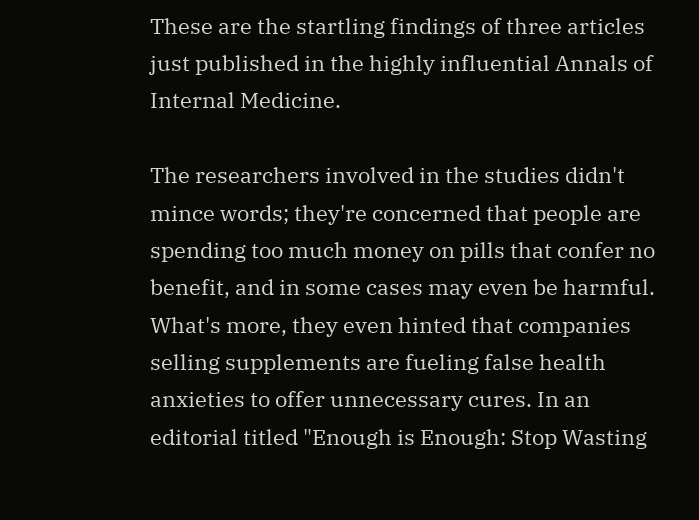These are the startling findings of three articles just published in the highly influential Annals of Internal Medicine.

The researchers involved in the studies didn't mince words; they're concerned that people are spending too much money on pills that confer no benefit, and in some cases may even be harmful. What's more, they even hinted that companies selling supplements are fueling false health anxieties to offer unnecessary cures. In an editorial titled "Enough is Enough: Stop Wasting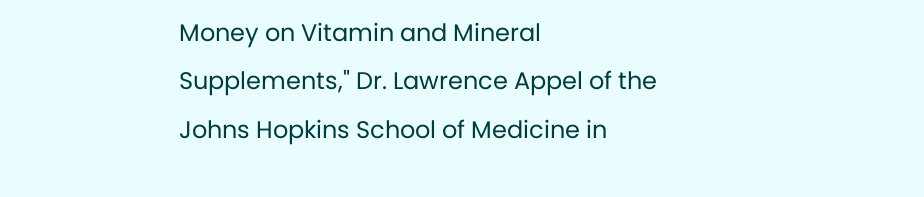Money on Vitamin and Mineral Supplements," Dr. Lawrence Appel of the Johns Hopkins School of Medicine in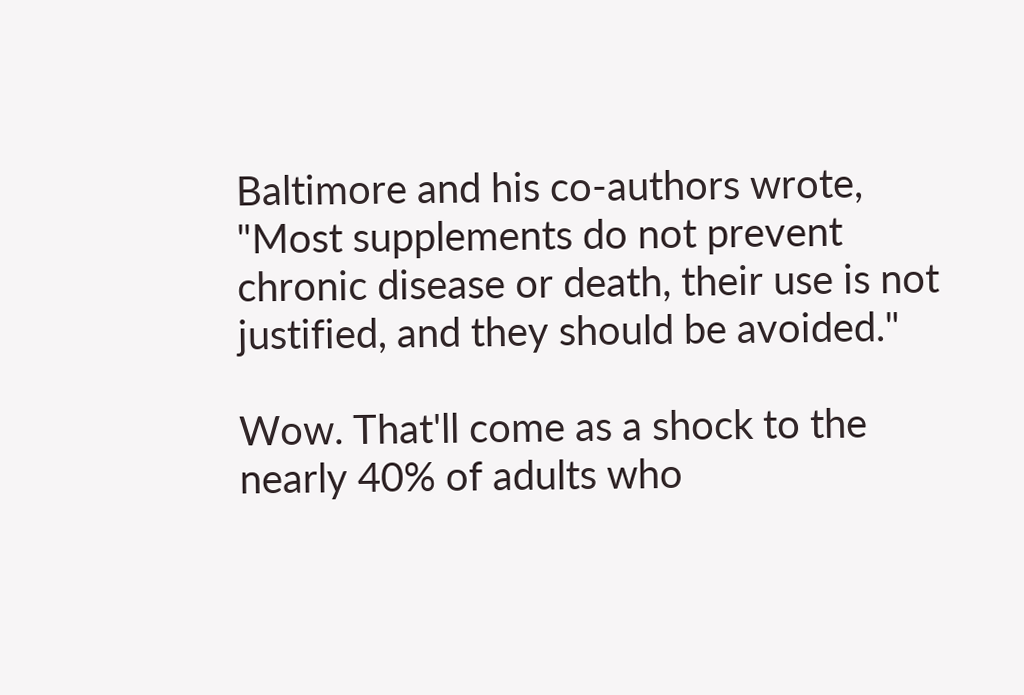Baltimore and his co-authors wrote, "Most supplements do not prevent chronic disease or death, their use is not justified, and they should be avoided."

Wow. That'll come as a shock to the nearly 40% of adults who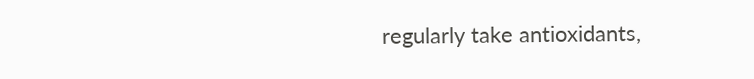regularly take antioxidants,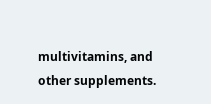multivitamins, and other supplements.